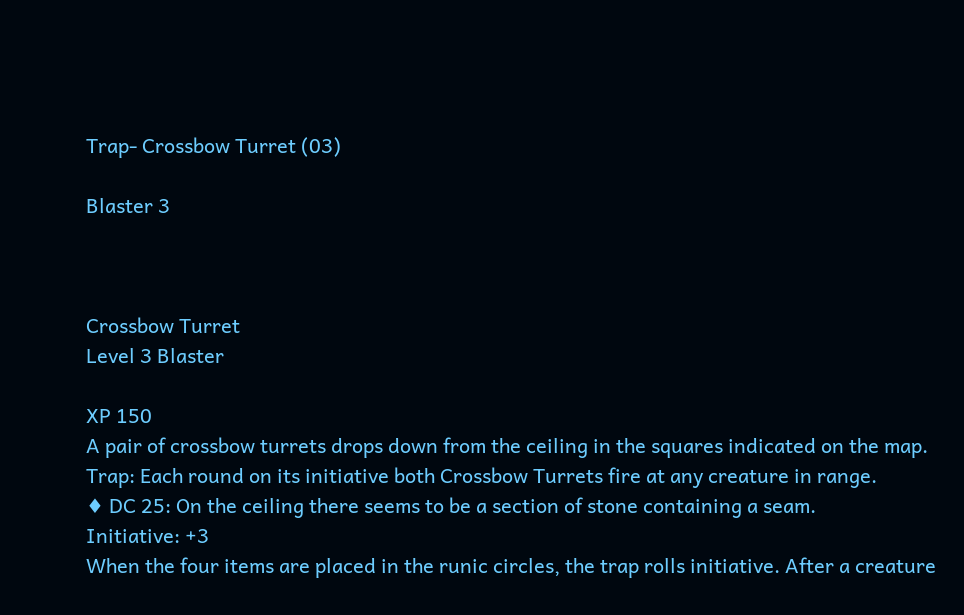Trap- Crossbow Turret (03)

Blaster 3



Crossbow Turret
Level 3 Blaster

XP 150
A pair of crossbow turrets drops down from the ceiling in the squares indicated on the map.
Trap: Each round on its initiative both Crossbow Turrets fire at any creature in range.
♦ DC 25: On the ceiling there seems to be a section of stone containing a seam.
Initiative: +3
When the four items are placed in the runic circles, the trap rolls initiative. After a creature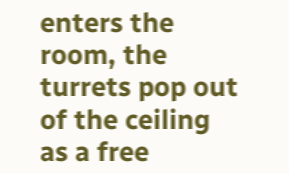enters the room, the turrets pop out of the ceiling as a free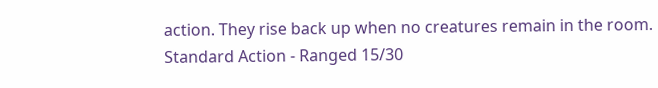action. They rise back up when no creatures remain in the room.
Standard Action - Ranged 15/30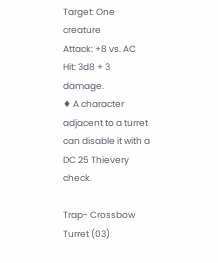Target: One creature
Attack: +8 vs. AC
Hit: 3d8 + 3 damage.
♦ A character adjacent to a turret can disable it with a DC 25 Thievery check.

Trap- Crossbow Turret (03)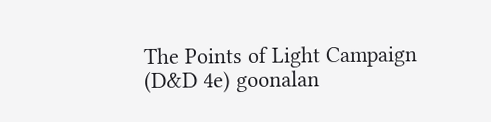The Points of Light Campaign (D&D 4e) goonalan